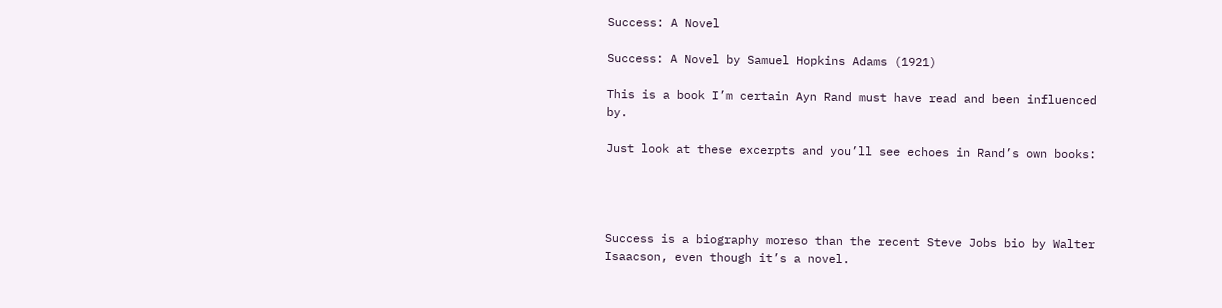Success: A Novel

Success: A Novel by Samuel Hopkins Adams (1921)

This is a book I’m certain Ayn Rand must have read and been influenced by.

Just look at these excerpts and you’ll see echoes in Rand’s own books:




Success is a biography moreso than the recent Steve Jobs bio by Walter Isaacson, even though it’s a novel.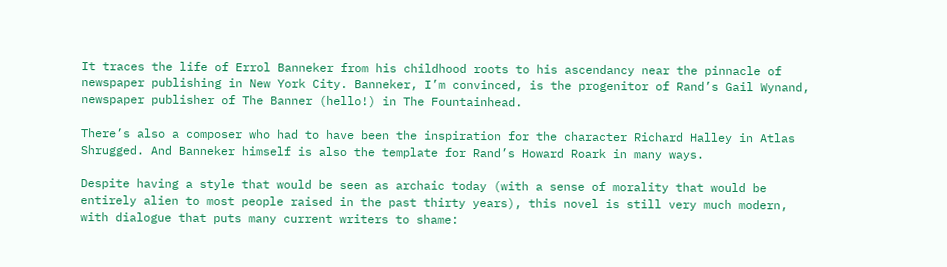It traces the life of Errol Banneker from his childhood roots to his ascendancy near the pinnacle of newspaper publishing in New York City. Banneker, I’m convinced, is the progenitor of Rand’s Gail Wynand, newspaper publisher of The Banner (hello!) in The Fountainhead.

There’s also a composer who had to have been the inspiration for the character Richard Halley in Atlas Shrugged. And Banneker himself is also the template for Rand’s Howard Roark in many ways.

Despite having a style that would be seen as archaic today (with a sense of morality that would be entirely alien to most people raised in the past thirty years), this novel is still very much modern, with dialogue that puts many current writers to shame: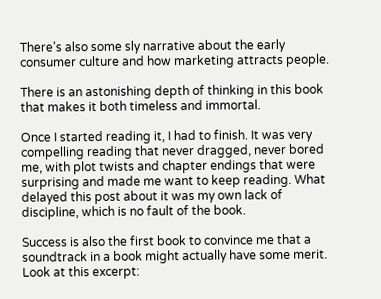There’s also some sly narrative about the early consumer culture and how marketing attracts people.

There is an astonishing depth of thinking in this book that makes it both timeless and immortal.

Once I started reading it, I had to finish. It was very compelling reading that never dragged, never bored me, with plot twists and chapter endings that were surprising and made me want to keep reading. What delayed this post about it was my own lack of discipline, which is no fault of the book.

Success is also the first book to convince me that a soundtrack in a book might actually have some merit. Look at this excerpt: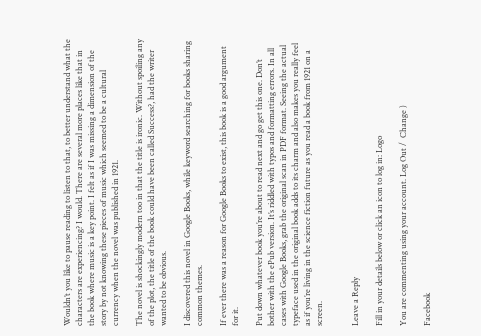Wouldn’t you like to pause reading to listen to that, to better understand what the characters are experiencing? I would. There are several more places like that in the book where music is a key point. I felt as if I was missing a dimension of the story by not knowing these pieces of music which seemed to be a cultural currency when the novel was published in 1921.

The novel is shockingly modern too in that the title is ironic. Without spoiling any of the plot, the title of the book could have been called Success?, had the writer wanted to be obvious.

I discovered this novel in Google Books, while keyword searching for books sharing common themes.

If ever there was a reason for Google Books to exist, this book is a good argument for it.

Put down whatever book you’re about to read next and go get this one. Don’t bother with the ePub version. It’s riddled with typos and formatting errors. In all cases with Google Books, grab the original scan in PDF format. Seeing the actual typeface used in the original book adds to its charm and also makes you really feel as if you’re living in the science fiction future as you read a book from 1921 on a screen.


Leave a Reply

Fill in your details below or click an icon to log in: Logo

You are commenting using your account. Log Out /  Change )

Facebook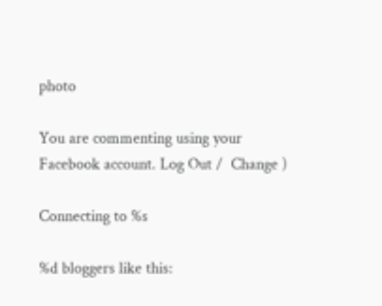photo

You are commenting using your Facebook account. Log Out /  Change )

Connecting to %s

%d bloggers like this: